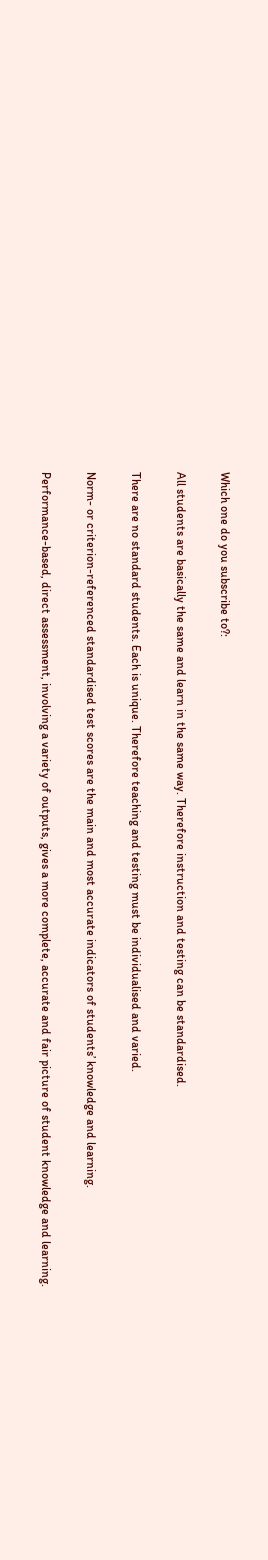Which one do you subscribe to?:

All students are basically the same and learn in the same way. Therefore instruction and testing can be standardised.

There are no standard students. Each is unique. Therefore teaching and testing must be individualised and varied.

Norm- or criterion-referenced standardised test scores are the main and most accurate indicators of students’ knowledge and learning.

Performance-based, direct assessment, involving a variety of outputs, gives a more complete, accurate and fair picture of student knowledge and learning.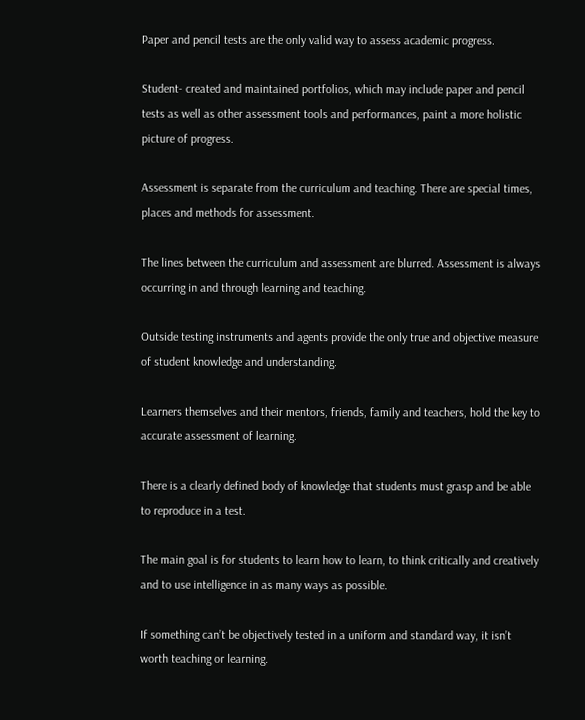Paper and pencil tests are the only valid way to assess academic progress.

Student- created and maintained portfolios, which may include paper and pencil tests as well as other assessment tools and performances, paint a more holistic picture of progress.

Assessment is separate from the curriculum and teaching. There are special times, places and methods for assessment.

The lines between the curriculum and assessment are blurred. Assessment is always occurring in and through learning and teaching.

Outside testing instruments and agents provide the only true and objective measure of student knowledge and understanding.

Learners themselves and their mentors, friends, family and teachers, hold the key to accurate assessment of learning.

There is a clearly defined body of knowledge that students must grasp and be able to reproduce in a test.

The main goal is for students to learn how to learn, to think critically and creatively and to use intelligence in as many ways as possible.

If something can’t be objectively tested in a uniform and standard way, it isn’t worth teaching or learning.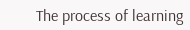The process of learning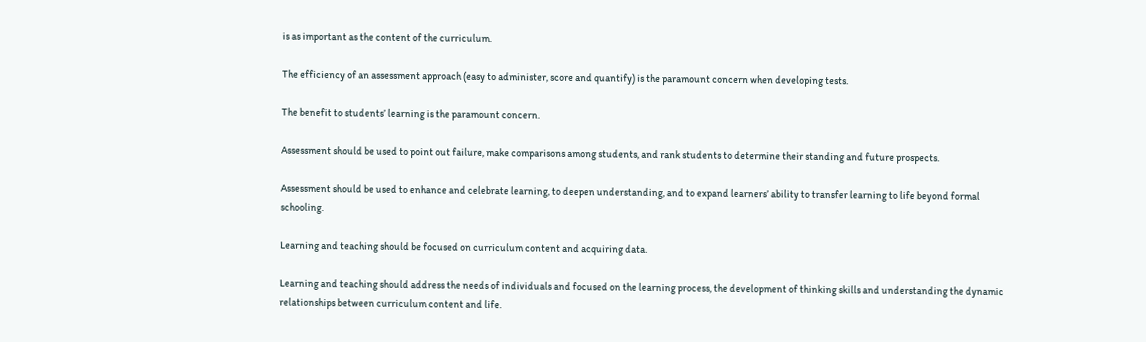is as important as the content of the curriculum.

The efficiency of an assessment approach (easy to administer, score and quantify) is the paramount concern when developing tests.

The benefit to students’ learning is the paramount concern.

Assessment should be used to point out failure, make comparisons among students, and rank students to determine their standing and future prospects.

Assessment should be used to enhance and celebrate learning, to deepen understanding, and to expand learners’ ability to transfer learning to life beyond formal schooling.

Learning and teaching should be focused on curriculum content and acquiring data.

Learning and teaching should address the needs of individuals and focused on the learning process, the development of thinking skills and understanding the dynamic relationships between curriculum content and life.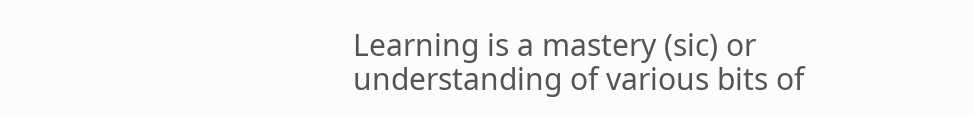Learning is a mastery (sic) or understanding of various bits of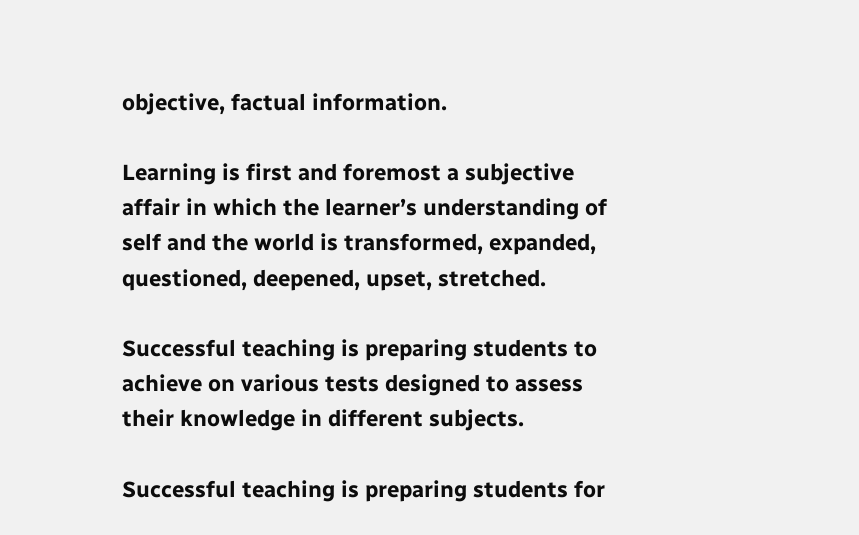objective, factual information.

Learning is first and foremost a subjective affair in which the learner’s understanding of self and the world is transformed, expanded, questioned, deepened, upset, stretched.

Successful teaching is preparing students to achieve on various tests designed to assess their knowledge in different subjects.

Successful teaching is preparing students for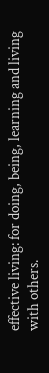effective living: for doing, being, learning and living with others.